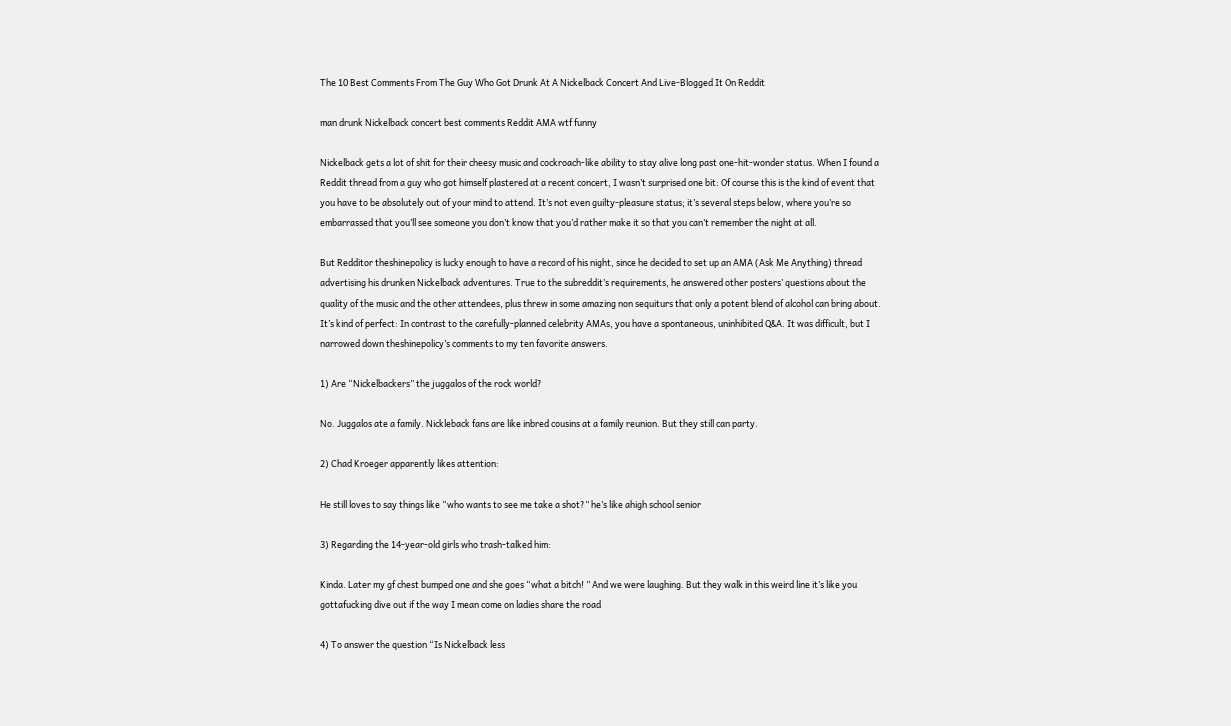The 10 Best Comments From The Guy Who Got Drunk At A Nickelback Concert And Live-Blogged It On Reddit

man drunk Nickelback concert best comments Reddit AMA wtf funny

Nickelback gets a lot of shit for their cheesy music and cockroach-like ability to stay alive long past one-hit-wonder status. When I found a Reddit thread from a guy who got himself plastered at a recent concert, I wasn’t surprised one bit: Of course this is the kind of event that you have to be absolutely out of your mind to attend. It’s not even guilty-pleasure status; it’s several steps below, where you’re so embarrassed that you’ll see someone you don’t know that you’d rather make it so that you can’t remember the night at all.

But Redditor theshinepolicy is lucky enough to have a record of his night, since he decided to set up an AMA (Ask Me Anything) thread advertising his drunken Nickelback adventures. True to the subreddit’s requirements, he answered other posters’ questions about the quality of the music and the other attendees, plus threw in some amazing non sequiturs that only a potent blend of alcohol can bring about. It’s kind of perfect: In contrast to the carefully-planned celebrity AMAs, you have a spontaneous, uninhibited Q&A. It was difficult, but I narrowed down theshinepolicy’s comments to my ten favorite answers.

1) Are “Nickelbackers” the juggalos of the rock world?

No. Juggalos ate a family. Nickleback fans are like inbred cousins at a family reunion. But they still can party.

2) Chad Kroeger apparently likes attention:

He still loves to say things like “who wants to see me take a shot?” he’s like ahigh school senior

3) Regarding the 14-year-old girls who trash-talked him:

Kinda. Later my gf chest bumped one and she goes “what a bitch! ” And we were laughing. But they walk in this weird line it’s like you gottafucking dive out if the way I mean come on ladies share the road

4) To answer the question “Is Nickelback less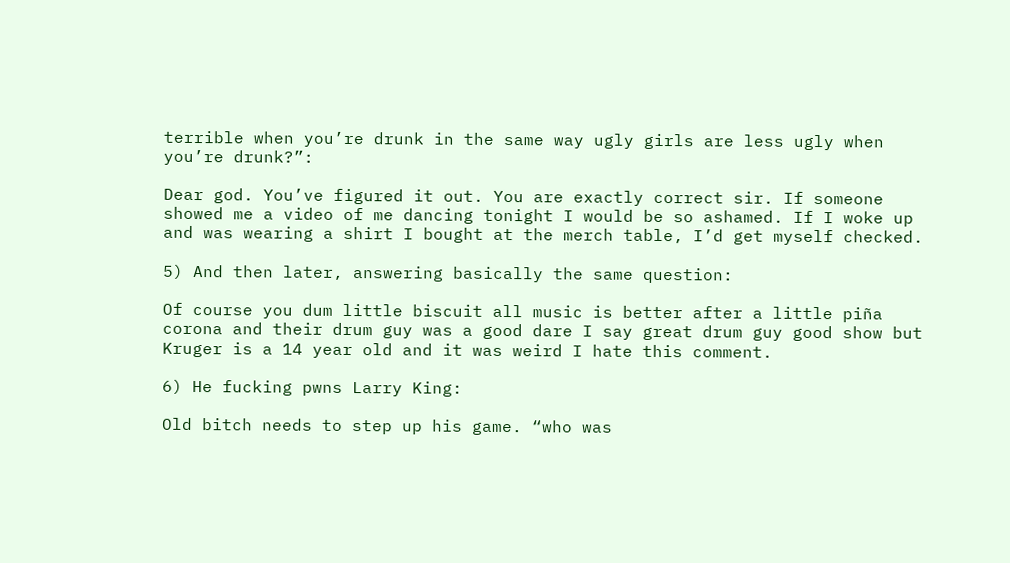terrible when you’re drunk in the same way ugly girls are less ugly when you’re drunk?”:

Dear god. You’ve figured it out. You are exactly correct sir. If someone showed me a video of me dancing tonight I would be so ashamed. If I woke up and was wearing a shirt I bought at the merch table, I’d get myself checked.

5) And then later, answering basically the same question:

Of course you dum little biscuit all music is better after a little piña corona and their drum guy was a good dare I say great drum guy good show but Kruger is a 14 year old and it was weird I hate this comment.

6) He fucking pwns Larry King:

Old bitch needs to step up his game. “who was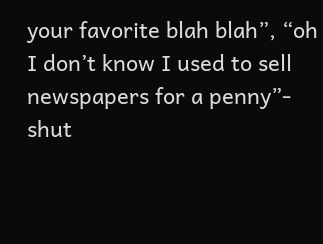your favorite blah blah”, “oh I don’t know I used to sell newspapers for a penny”- shut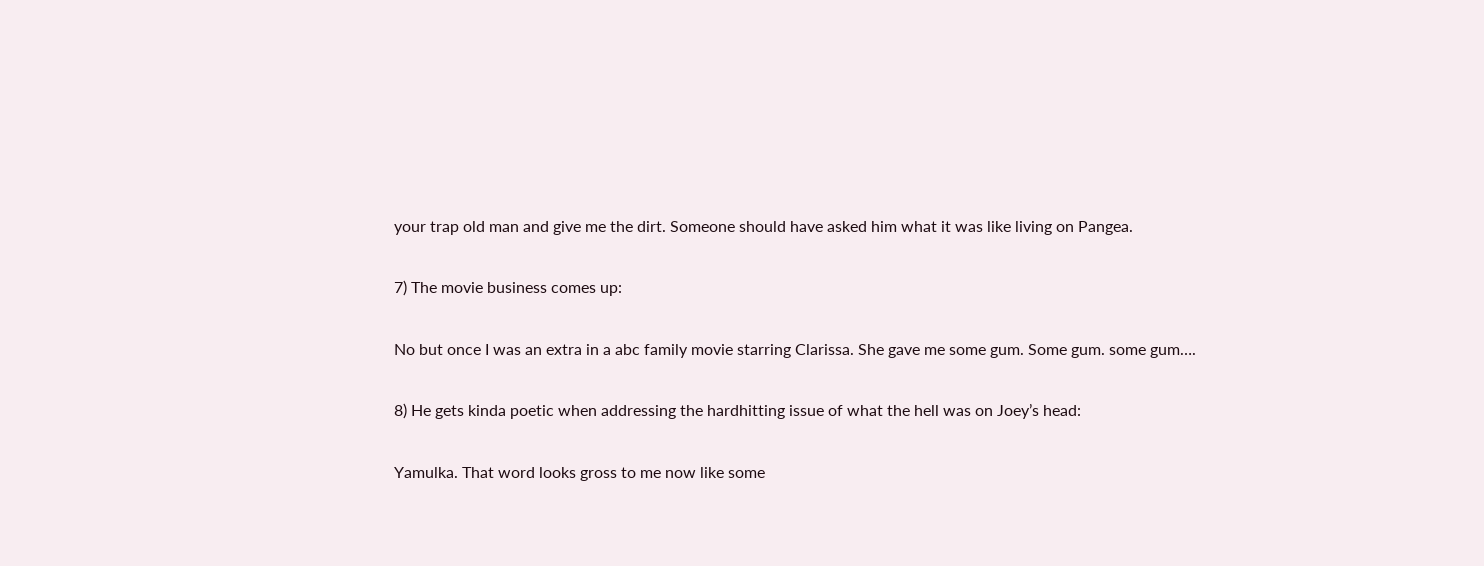your trap old man and give me the dirt. Someone should have asked him what it was like living on Pangea.

7) The movie business comes up:

No but once I was an extra in a abc family movie starring Clarissa. She gave me some gum. Some gum. some gum….

8) He gets kinda poetic when addressing the hardhitting issue of what the hell was on Joey’s head:

Yamulka. That word looks gross to me now like some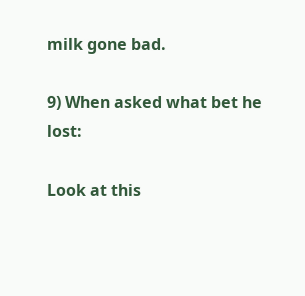milk gone bad.

9) When asked what bet he lost:

Look at this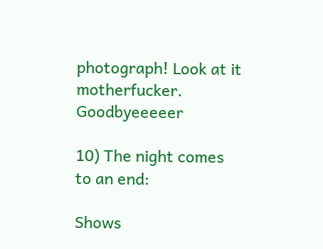photograph! Look at it motherfucker. Goodbyeeeeer

10) The night comes to an end:

Shows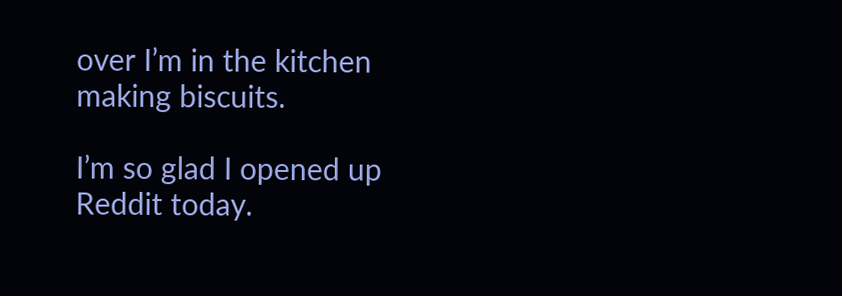over I’m in the kitchen making biscuits.

I’m so glad I opened up Reddit today.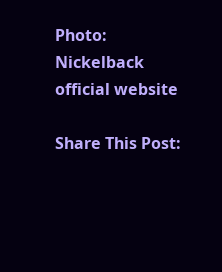Photo: Nickelback official website

Share This Post: